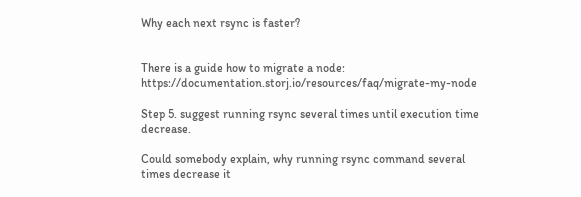Why each next rsync is faster?


There is a guide how to migrate a node: https://documentation.storj.io/resources/faq/migrate-my-node

Step 5. suggest running rsync several times until execution time decrease.

Could somebody explain, why running rsync command several times decrease it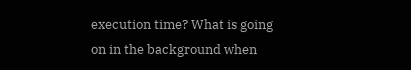execution time? What is going on in the background when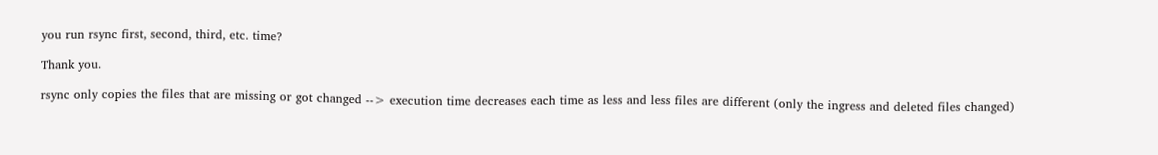you run rsync first, second, third, etc. time?

Thank you.

rsync only copies the files that are missing or got changed --> execution time decreases each time as less and less files are different (only the ingress and deleted files changed)